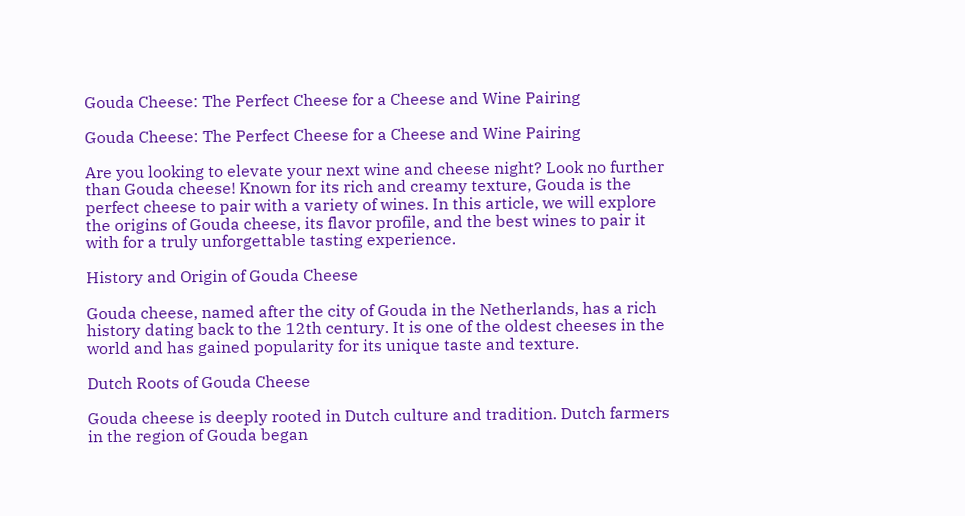Gouda Cheese: The Perfect Cheese for a Cheese and Wine Pairing

Gouda Cheese: The Perfect Cheese for a Cheese and Wine Pairing

Are you looking to elevate your next wine and cheese night? Look no further than Gouda cheese! Known for its rich and creamy texture, Gouda is the perfect cheese to pair with a variety of wines. In this article, we will explore the origins of Gouda cheese, its flavor profile, and the best wines to pair it with for a truly unforgettable tasting experience.

History and Origin of Gouda Cheese

Gouda cheese, named after the city of Gouda in the Netherlands, has a rich history dating back to the 12th century. It is one of the oldest cheeses in the world and has gained popularity for its unique taste and texture.

Dutch Roots of Gouda Cheese

Gouda cheese is deeply rooted in Dutch culture and tradition. Dutch farmers in the region of Gouda began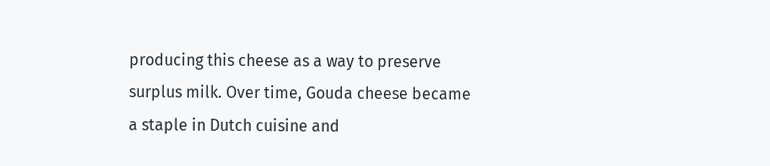producing this cheese as a way to preserve surplus milk. Over time, Gouda cheese became a staple in Dutch cuisine and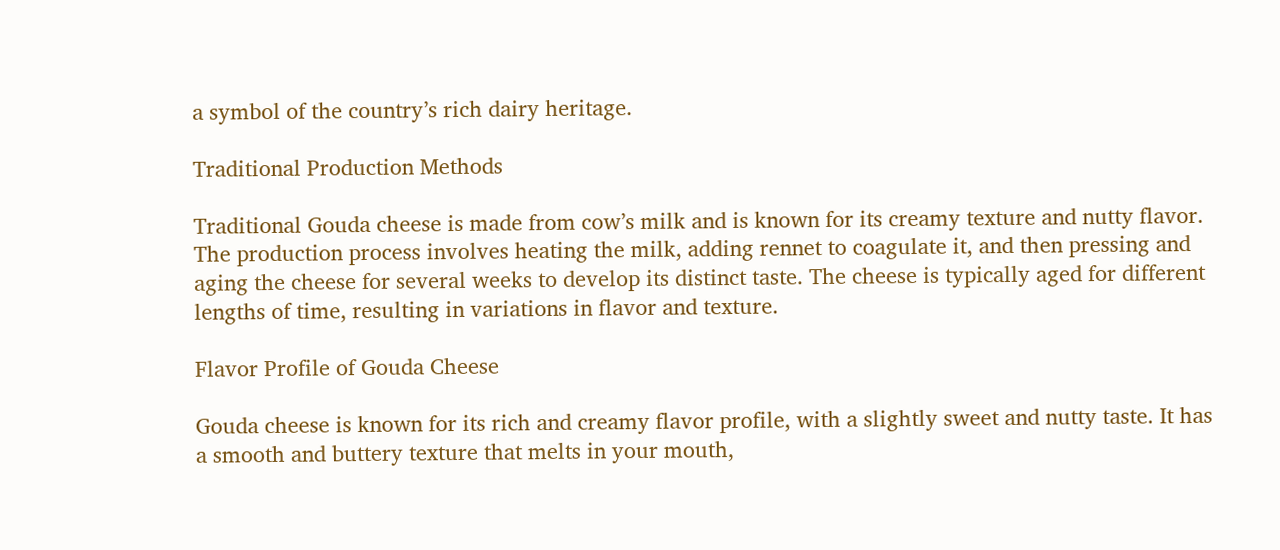a symbol of the country’s rich dairy heritage.

Traditional Production Methods

Traditional Gouda cheese is made from cow’s milk and is known for its creamy texture and nutty flavor. The production process involves heating the milk, adding rennet to coagulate it, and then pressing and aging the cheese for several weeks to develop its distinct taste. The cheese is typically aged for different lengths of time, resulting in variations in flavor and texture.

Flavor Profile of Gouda Cheese

Gouda cheese is known for its rich and creamy flavor profile, with a slightly sweet and nutty taste. It has a smooth and buttery texture that melts in your mouth,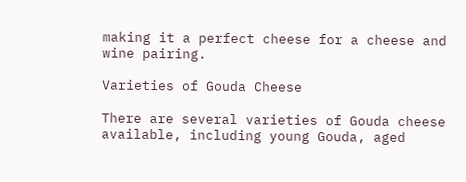making it a perfect cheese for a cheese and wine pairing.

Varieties of Gouda Cheese

There are several varieties of Gouda cheese available, including young Gouda, aged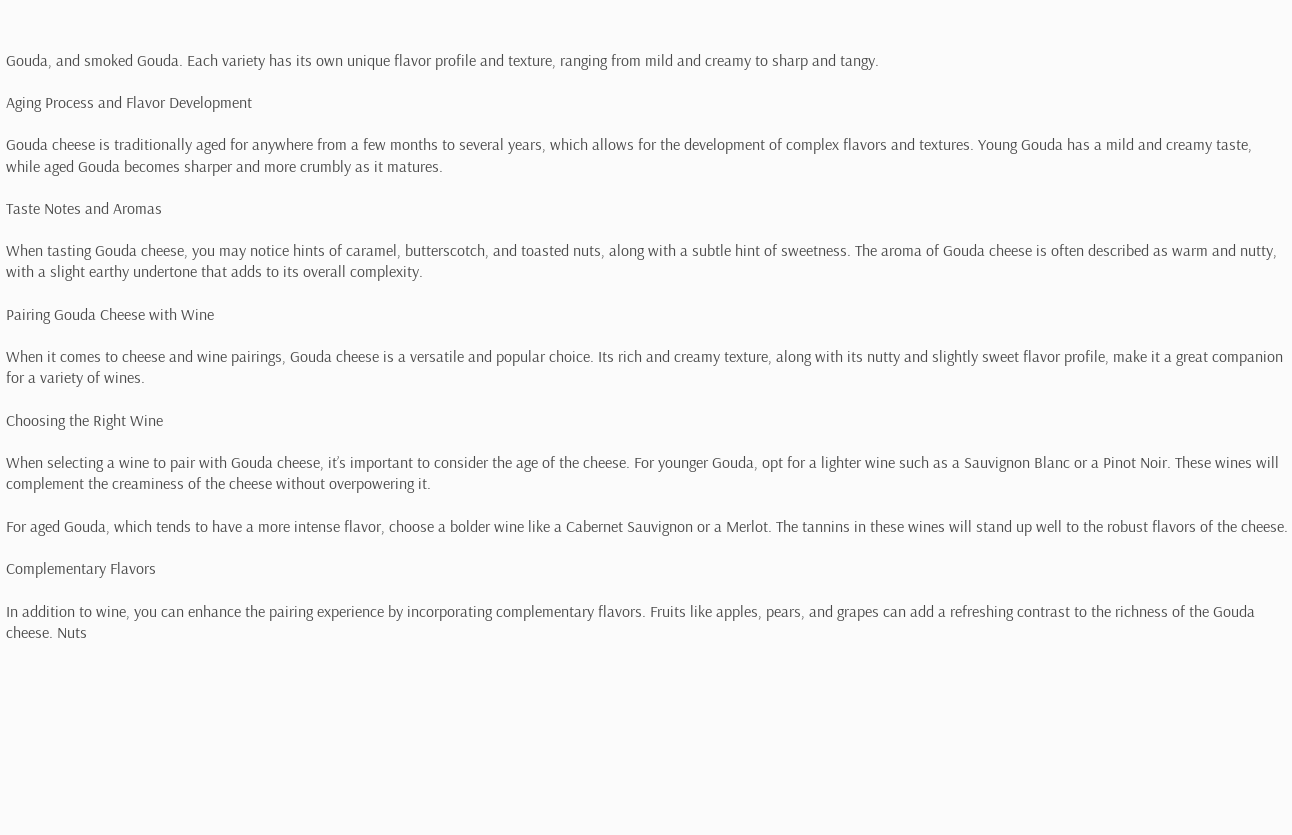Gouda, and smoked Gouda. Each variety has its own unique flavor profile and texture, ranging from mild and creamy to sharp and tangy.

Aging Process and Flavor Development

Gouda cheese is traditionally aged for anywhere from a few months to several years, which allows for the development of complex flavors and textures. Young Gouda has a mild and creamy taste, while aged Gouda becomes sharper and more crumbly as it matures.

Taste Notes and Aromas

When tasting Gouda cheese, you may notice hints of caramel, butterscotch, and toasted nuts, along with a subtle hint of sweetness. The aroma of Gouda cheese is often described as warm and nutty, with a slight earthy undertone that adds to its overall complexity.

Pairing Gouda Cheese with Wine

When it comes to cheese and wine pairings, Gouda cheese is a versatile and popular choice. Its rich and creamy texture, along with its nutty and slightly sweet flavor profile, make it a great companion for a variety of wines.

Choosing the Right Wine

When selecting a wine to pair with Gouda cheese, it’s important to consider the age of the cheese. For younger Gouda, opt for a lighter wine such as a Sauvignon Blanc or a Pinot Noir. These wines will complement the creaminess of the cheese without overpowering it.

For aged Gouda, which tends to have a more intense flavor, choose a bolder wine like a Cabernet Sauvignon or a Merlot. The tannins in these wines will stand up well to the robust flavors of the cheese.

Complementary Flavors

In addition to wine, you can enhance the pairing experience by incorporating complementary flavors. Fruits like apples, pears, and grapes can add a refreshing contrast to the richness of the Gouda cheese. Nuts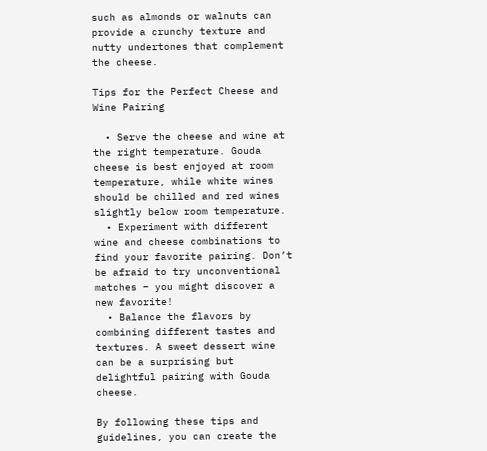such as almonds or walnuts can provide a crunchy texture and nutty undertones that complement the cheese.

Tips for the Perfect Cheese and Wine Pairing

  • Serve the cheese and wine at the right temperature. Gouda cheese is best enjoyed at room temperature, while white wines should be chilled and red wines slightly below room temperature.
  • Experiment with different wine and cheese combinations to find your favorite pairing. Don’t be afraid to try unconventional matches – you might discover a new favorite!
  • Balance the flavors by combining different tastes and textures. A sweet dessert wine can be a surprising but delightful pairing with Gouda cheese.

By following these tips and guidelines, you can create the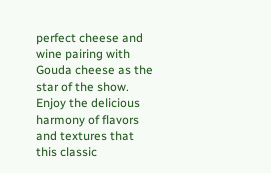perfect cheese and wine pairing with Gouda cheese as the star of the show. Enjoy the delicious harmony of flavors and textures that this classic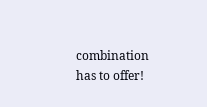combination has to offer!